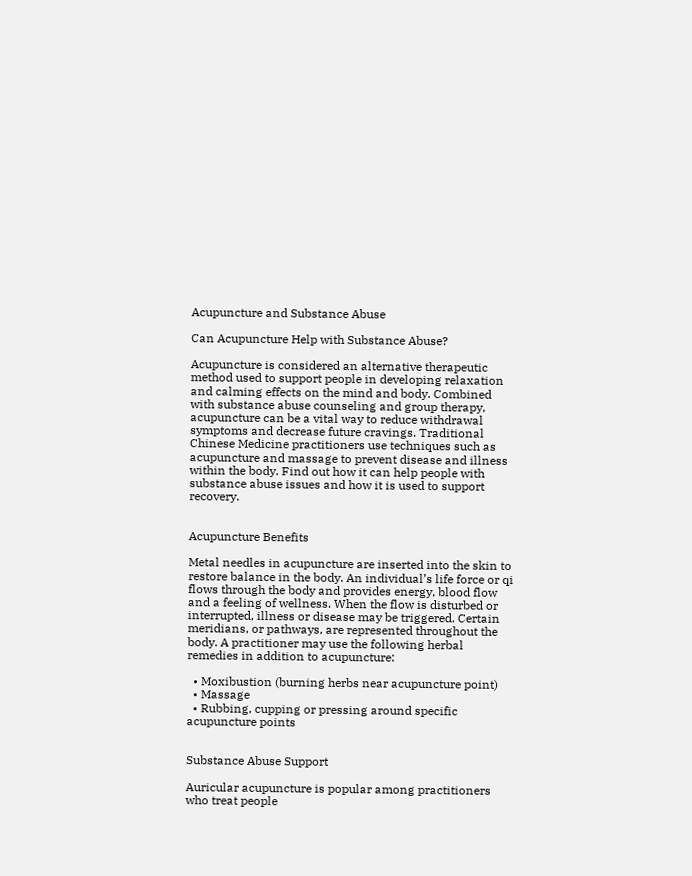Acupuncture and Substance Abuse

Can Acupuncture Help with Substance Abuse?

Acupuncture is considered an alternative therapeutic method used to support people in developing relaxation and calming effects on the mind and body. Combined with substance abuse counseling and group therapy, acupuncture can be a vital way to reduce withdrawal symptoms and decrease future cravings. Traditional Chinese Medicine practitioners use techniques such as acupuncture and massage to prevent disease and illness within the body. Find out how it can help people with substance abuse issues and how it is used to support recovery.


Acupuncture Benefits

Metal needles in acupuncture are inserted into the skin to restore balance in the body. An individual’s life force or qi flows through the body and provides energy, blood flow and a feeling of wellness. When the flow is disturbed or interrupted, illness or disease may be triggered. Certain meridians, or pathways, are represented throughout the body. A practitioner may use the following herbal remedies in addition to acupuncture:

  • Moxibustion (burning herbs near acupuncture point)
  • Massage
  • Rubbing, cupping or pressing around specific acupuncture points


Substance Abuse Support

Auricular acupuncture is popular among practitioners who treat people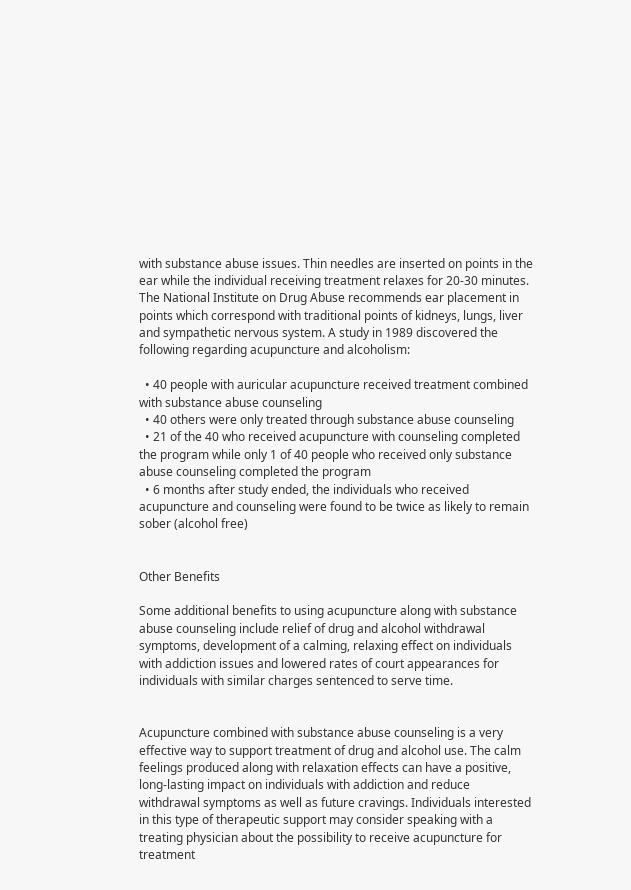with substance abuse issues. Thin needles are inserted on points in the ear while the individual receiving treatment relaxes for 20-30 minutes. The National Institute on Drug Abuse recommends ear placement in points which correspond with traditional points of kidneys, lungs, liver and sympathetic nervous system. A study in 1989 discovered the following regarding acupuncture and alcoholism:

  • 40 people with auricular acupuncture received treatment combined with substance abuse counseling
  • 40 others were only treated through substance abuse counseling
  • 21 of the 40 who received acupuncture with counseling completed the program while only 1 of 40 people who received only substance abuse counseling completed the program
  • 6 months after study ended, the individuals who received acupuncture and counseling were found to be twice as likely to remain sober (alcohol free)


Other Benefits

Some additional benefits to using acupuncture along with substance abuse counseling include relief of drug and alcohol withdrawal symptoms, development of a calming, relaxing effect on individuals with addiction issues and lowered rates of court appearances for individuals with similar charges sentenced to serve time.


Acupuncture combined with substance abuse counseling is a very effective way to support treatment of drug and alcohol use. The calm feelings produced along with relaxation effects can have a positive, long-lasting impact on individuals with addiction and reduce withdrawal symptoms as well as future cravings. Individuals interested in this type of therapeutic support may consider speaking with a treating physician about the possibility to receive acupuncture for treatment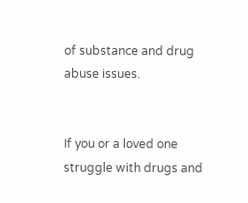of substance and drug abuse issues.


If you or a loved one struggle with drugs and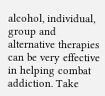alcohol, individual, group and alternative therapies can be very effective in helping combat addiction. Take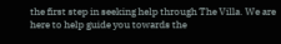the first step in seeking help through The Villa. We are here to help guide you towards the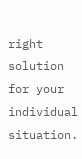right solution for your individual situation.